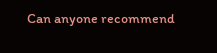Can anyone recommend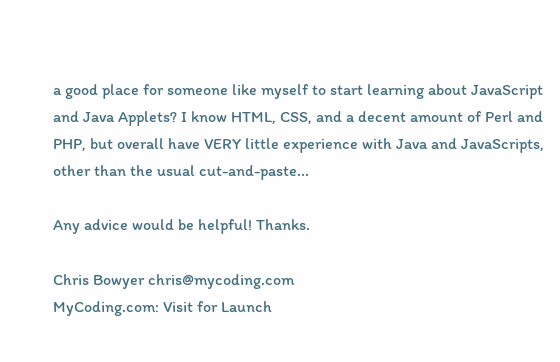a good place for someone like myself to start learning about JavaScript and Java Applets? I know HTML, CSS, and a decent amount of Perl and PHP, but overall have VERY little experience with Java and JavaScripts, other than the usual cut-and-paste...

Any advice would be helpful! Thanks.

Chris Bowyer chris@mycoding.com
MyCoding.com: Visit for Launch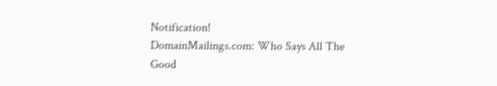Notification!
DomainMailings.com: Who Says All The Good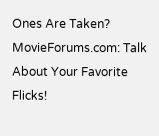Ones Are Taken?
MovieForums.com: Talk About Your Favorite Flicks!